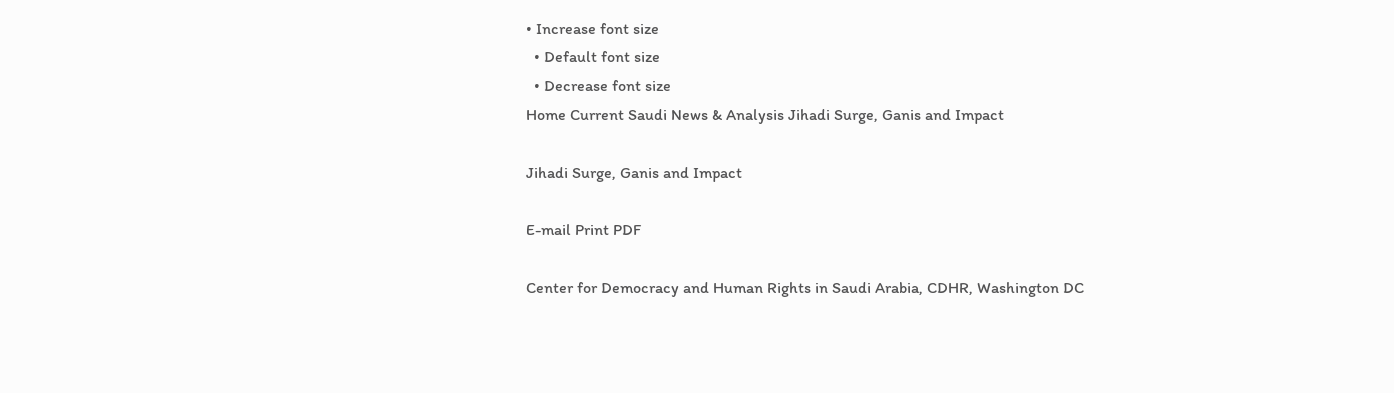• Increase font size
  • Default font size
  • Decrease font size
Home Current Saudi News & Analysis Jihadi Surge, Ganis and Impact

Jihadi Surge, Ganis and Impact

E-mail Print PDF

Center for Democracy and Human Rights in Saudi Arabia, CDHR, Washington DC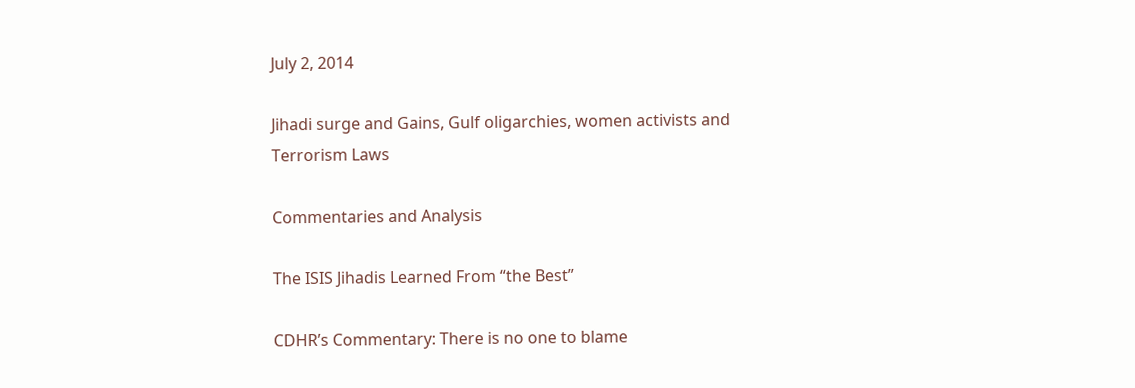July 2, 2014

Jihadi surge and Gains, Gulf oligarchies, women activists and Terrorism Laws

Commentaries and Analysis

The ISIS Jihadis Learned From “the Best”

CDHR’s Commentary: There is no one to blame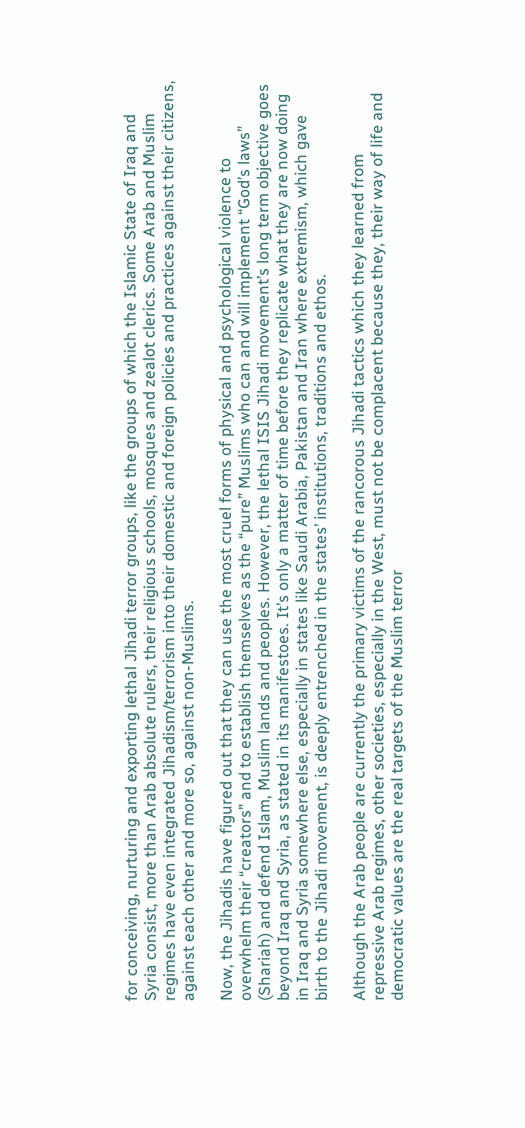for conceiving, nurturing and exporting lethal Jihadi terror groups, like the groups of which the Islamic State of Iraq and Syria consist, more than Arab absolute rulers, their religious schools, mosques and zealot clerics. Some Arab and Muslim regimes have even integrated Jihadism/terrorism into their domestic and foreign policies and practices against their citizens, against each other and more so, against non-Muslims.

Now, the Jihadis have figured out that they can use the most cruel forms of physical and psychological violence to overwhelm their “creators” and to establish themselves as the “pure” Muslims who can and will implement “God’s laws” (Shariah) and defend Islam, Muslim lands and peoples. However, the lethal ISIS Jihadi movement’s long term objective goes beyond Iraq and Syria, as stated in its manifestoes. It’s only a matter of time before they replicate what they are now doing in Iraq and Syria somewhere else, especially in states like Saudi Arabia, Pakistan and Iran where extremism, which gave birth to the Jihadi movement, is deeply entrenched in the states’ institutions, traditions and ethos.

Although the Arab people are currently the primary victims of the rancorous Jihadi tactics which they learned from repressive Arab regimes, other societies, especially in the West, must not be complacent because they, their way of life and democratic values are the real targets of the Muslim terror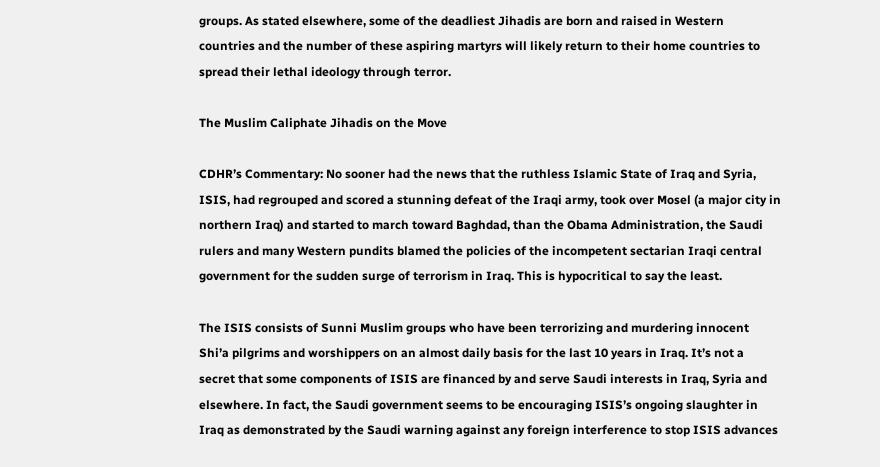groups. As stated elsewhere, some of the deadliest Jihadis are born and raised in Western countries and the number of these aspiring martyrs will likely return to their home countries to spread their lethal ideology through terror.

The Muslim Caliphate Jihadis on the Move

CDHR’s Commentary: No sooner had the news that the ruthless Islamic State of Iraq and Syria, ISIS, had regrouped and scored a stunning defeat of the Iraqi army, took over Mosel (a major city in northern Iraq) and started to march toward Baghdad, than the Obama Administration, the Saudi rulers and many Western pundits blamed the policies of the incompetent sectarian Iraqi central government for the sudden surge of terrorism in Iraq. This is hypocritical to say the least.

The ISIS consists of Sunni Muslim groups who have been terrorizing and murdering innocent Shi’a pilgrims and worshippers on an almost daily basis for the last 10 years in Iraq. It’s not a secret that some components of ISIS are financed by and serve Saudi interests in Iraq, Syria and elsewhere. In fact, the Saudi government seems to be encouraging ISIS’s ongoing slaughter in Iraq as demonstrated by the Saudi warning against any foreign interference to stop ISIS advances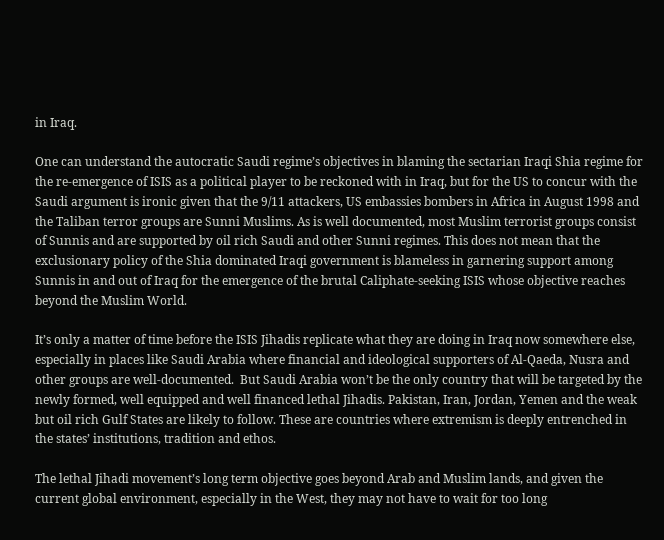in Iraq.

One can understand the autocratic Saudi regime’s objectives in blaming the sectarian Iraqi Shia regime for the re-emergence of ISIS as a political player to be reckoned with in Iraq, but for the US to concur with the Saudi argument is ironic given that the 9/11 attackers, US embassies bombers in Africa in August 1998 and the Taliban terror groups are Sunni Muslims. As is well documented, most Muslim terrorist groups consist of Sunnis and are supported by oil rich Saudi and other Sunni regimes. This does not mean that the exclusionary policy of the Shia dominated Iraqi government is blameless in garnering support among Sunnis in and out of Iraq for the emergence of the brutal Caliphate-seeking ISIS whose objective reaches beyond the Muslim World.

It’s only a matter of time before the ISIS Jihadis replicate what they are doing in Iraq now somewhere else, especially in places like Saudi Arabia where financial and ideological supporters of Al-Qaeda, Nusra and other groups are well-documented.  But Saudi Arabia won’t be the only country that will be targeted by the newly formed, well equipped and well financed lethal Jihadis. Pakistan, Iran, Jordan, Yemen and the weak but oil rich Gulf States are likely to follow. These are countries where extremism is deeply entrenched in the states’ institutions, tradition and ethos.

The lethal Jihadi movement’s long term objective goes beyond Arab and Muslim lands, and given the current global environment, especially in the West, they may not have to wait for too long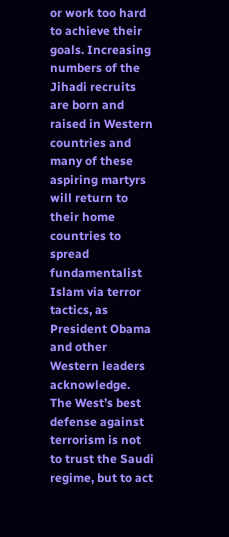or work too hard to achieve their goals. Increasing numbers of the Jihadi recruits are born and raised in Western countries and many of these aspiring martyrs will return to their home countries to spread fundamentalist Islam via terror tactics, as President Obama and other Western leaders acknowledge. The West’s best defense against terrorism is not to trust the Saudi regime, but to act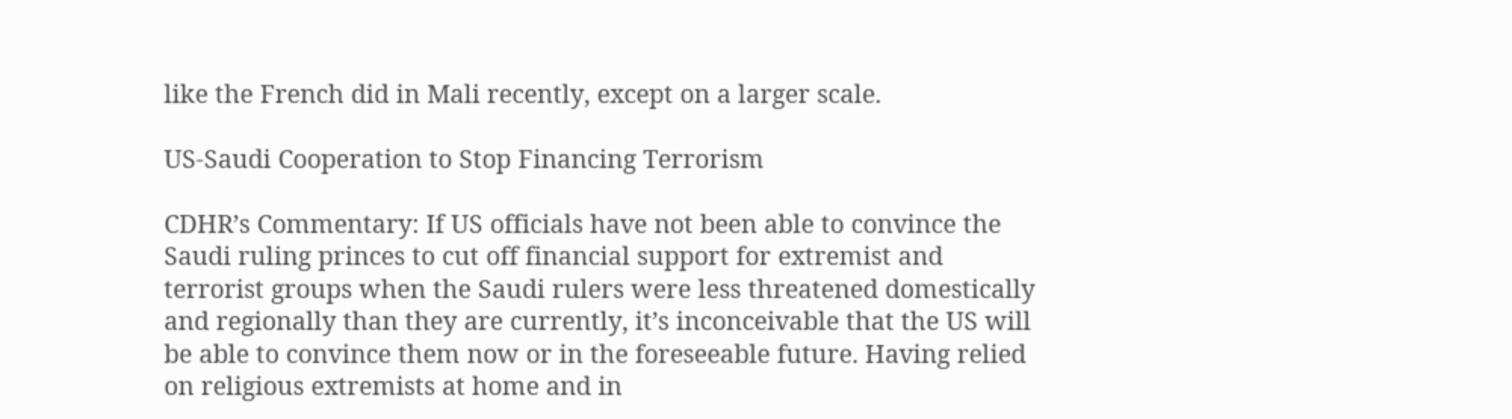like the French did in Mali recently, except on a larger scale.

US-Saudi Cooperation to Stop Financing Terrorism

CDHR’s Commentary: If US officials have not been able to convince the Saudi ruling princes to cut off financial support for extremist and terrorist groups when the Saudi rulers were less threatened domestically and regionally than they are currently, it’s inconceivable that the US will be able to convince them now or in the foreseeable future. Having relied on religious extremists at home and in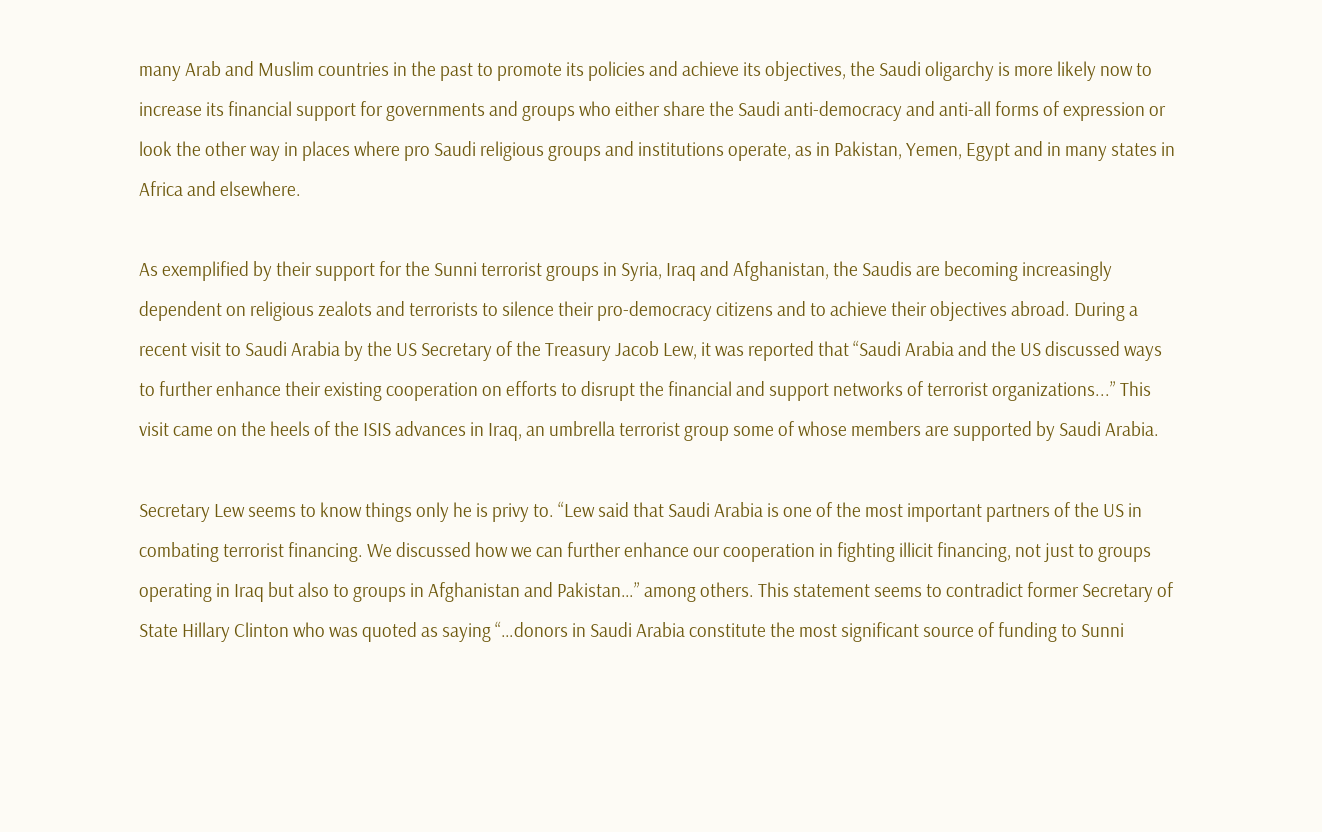many Arab and Muslim countries in the past to promote its policies and achieve its objectives, the Saudi oligarchy is more likely now to increase its financial support for governments and groups who either share the Saudi anti-democracy and anti-all forms of expression or look the other way in places where pro Saudi religious groups and institutions operate, as in Pakistan, Yemen, Egypt and in many states in Africa and elsewhere.

As exemplified by their support for the Sunni terrorist groups in Syria, Iraq and Afghanistan, the Saudis are becoming increasingly dependent on religious zealots and terrorists to silence their pro-democracy citizens and to achieve their objectives abroad. During a recent visit to Saudi Arabia by the US Secretary of the Treasury Jacob Lew, it was reported that “Saudi Arabia and the US discussed ways to further enhance their existing cooperation on efforts to disrupt the financial and support networks of terrorist organizations...” This visit came on the heels of the ISIS advances in Iraq, an umbrella terrorist group some of whose members are supported by Saudi Arabia.

Secretary Lew seems to know things only he is privy to. “Lew said that Saudi Arabia is one of the most important partners of the US in combating terrorist financing. We discussed how we can further enhance our cooperation in fighting illicit financing, not just to groups operating in Iraq but also to groups in Afghanistan and Pakistan…” among others. This statement seems to contradict former Secretary of State Hillary Clinton who was quoted as saying “…donors in Saudi Arabia constitute the most significant source of funding to Sunni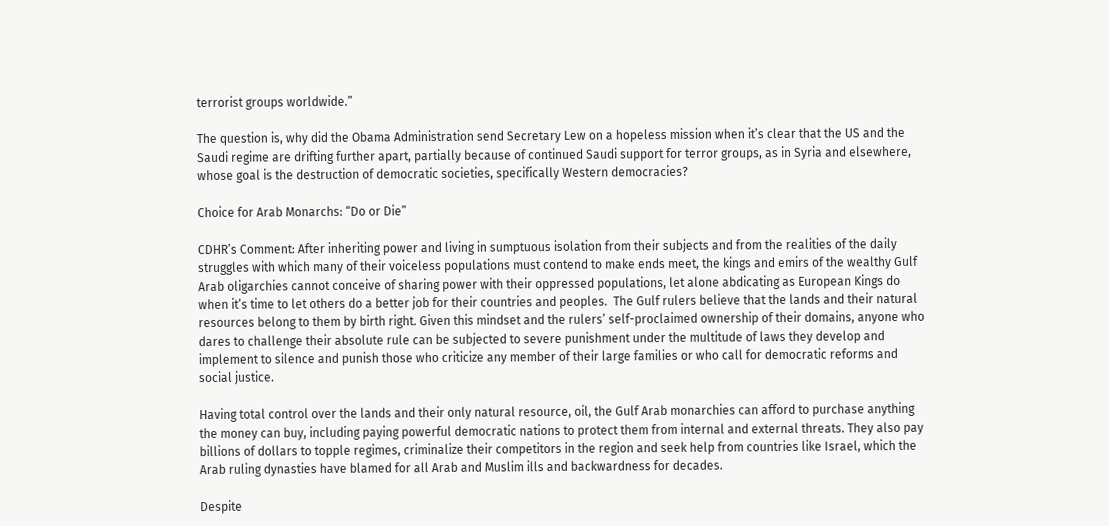terrorist groups worldwide.”

The question is, why did the Obama Administration send Secretary Lew on a hopeless mission when it’s clear that the US and the Saudi regime are drifting further apart, partially because of continued Saudi support for terror groups, as in Syria and elsewhere, whose goal is the destruction of democratic societies, specifically Western democracies?

Choice for Arab Monarchs: “Do or Die”

CDHR’s Comment: After inheriting power and living in sumptuous isolation from their subjects and from the realities of the daily struggles with which many of their voiceless populations must contend to make ends meet, the kings and emirs of the wealthy Gulf Arab oligarchies cannot conceive of sharing power with their oppressed populations, let alone abdicating as European Kings do when it’s time to let others do a better job for their countries and peoples.  The Gulf rulers believe that the lands and their natural resources belong to them by birth right. Given this mindset and the rulers’ self-proclaimed ownership of their domains, anyone who dares to challenge their absolute rule can be subjected to severe punishment under the multitude of laws they develop and implement to silence and punish those who criticize any member of their large families or who call for democratic reforms and social justice.

Having total control over the lands and their only natural resource, oil, the Gulf Arab monarchies can afford to purchase anything the money can buy, including paying powerful democratic nations to protect them from internal and external threats. They also pay billions of dollars to topple regimes, criminalize their competitors in the region and seek help from countries like Israel, which the Arab ruling dynasties have blamed for all Arab and Muslim ills and backwardness for decades.

Despite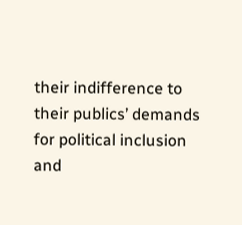their indifference to their publics’ demands for political inclusion and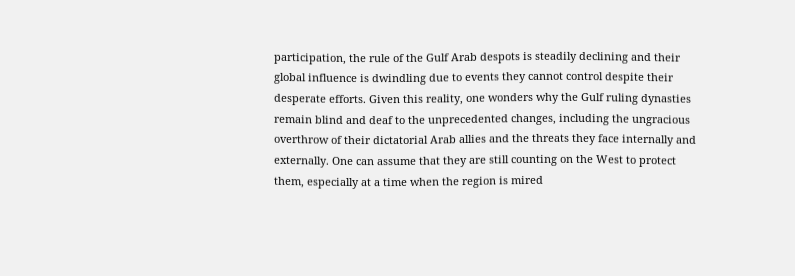participation, the rule of the Gulf Arab despots is steadily declining and their global influence is dwindling due to events they cannot control despite their desperate efforts. Given this reality, one wonders why the Gulf ruling dynasties remain blind and deaf to the unprecedented changes, including the ungracious overthrow of their dictatorial Arab allies and the threats they face internally and externally. One can assume that they are still counting on the West to protect them, especially at a time when the region is mired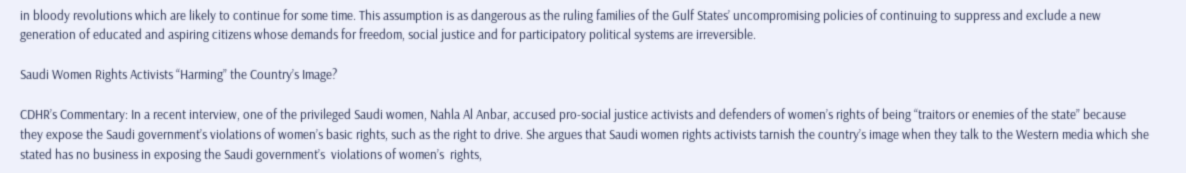in bloody revolutions which are likely to continue for some time. This assumption is as dangerous as the ruling families of the Gulf States’ uncompromising policies of continuing to suppress and exclude a new generation of educated and aspiring citizens whose demands for freedom, social justice and for participatory political systems are irreversible.

Saudi Women Rights Activists “Harming” the Country’s Image?

CDHR’s Commentary: In a recent interview, one of the privileged Saudi women, Nahla Al Anbar, accused pro-social justice activists and defenders of women’s rights of being “traitors or enemies of the state” because they expose the Saudi government’s violations of women’s basic rights, such as the right to drive. She argues that Saudi women rights activists tarnish the country’s image when they talk to the Western media which she stated has no business in exposing the Saudi government’s  violations of women’s  rights,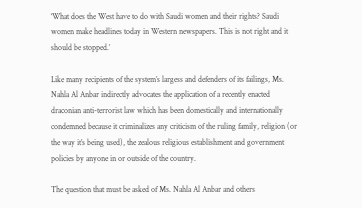‘What does the West have to do with Saudi women and their rights? Saudi women make headlines today in Western newspapers. This is not right and it should be stopped.’

Like many recipients of the system’s largess and defenders of its failings, Ms. Nahla Al Anbar indirectly advocates the application of a recently enacted draconian anti-terrorist law which has been domestically and internationally condemned because it criminalizes any criticism of the ruling family, religion (or the way it’s being used), the zealous religious establishment and government policies by anyone in or outside of the country.

The question that must be asked of Ms. Nahla Al Anbar and others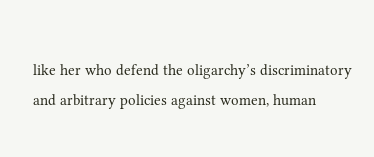like her who defend the oligarchy’s discriminatory and arbitrary policies against women, human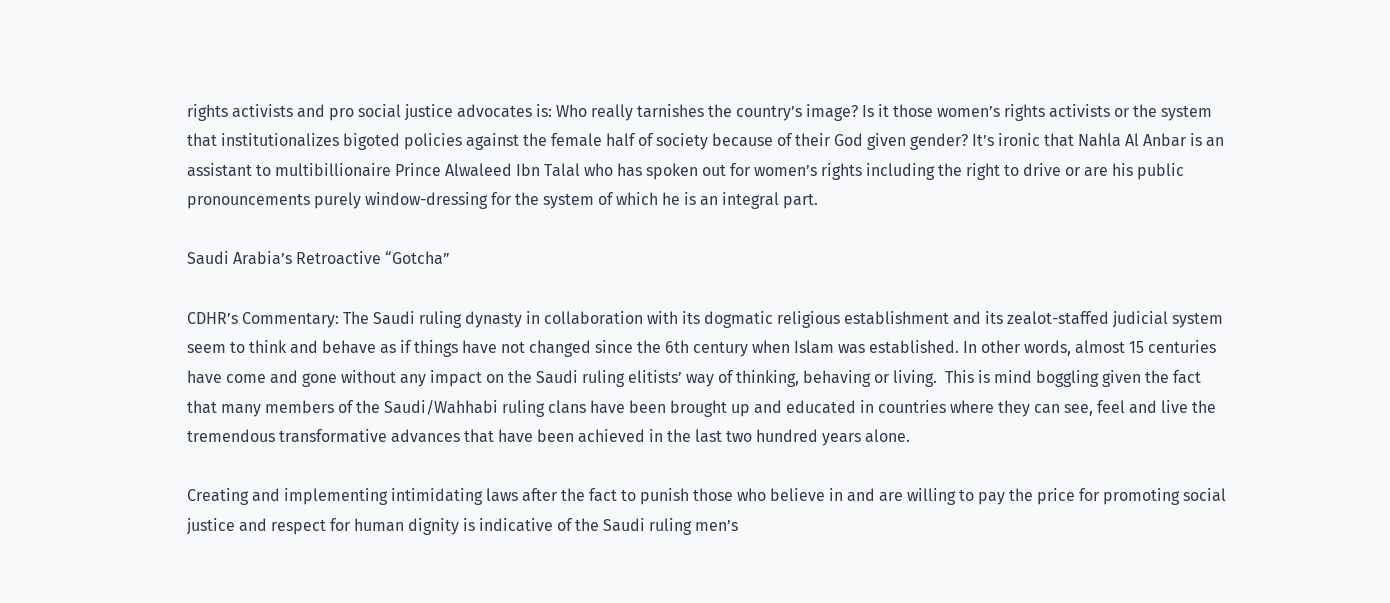rights activists and pro social justice advocates is: Who really tarnishes the country’s image? Is it those women’s rights activists or the system that institutionalizes bigoted policies against the female half of society because of their God given gender? It’s ironic that Nahla Al Anbar is an assistant to multibillionaire Prince Alwaleed Ibn Talal who has spoken out for women’s rights including the right to drive or are his public pronouncements purely window-dressing for the system of which he is an integral part.

Saudi Arabia’s Retroactive “Gotcha”

CDHR’s Commentary: The Saudi ruling dynasty in collaboration with its dogmatic religious establishment and its zealot-staffed judicial system seem to think and behave as if things have not changed since the 6th century when Islam was established. In other words, almost 15 centuries have come and gone without any impact on the Saudi ruling elitists’ way of thinking, behaving or living.  This is mind boggling given the fact that many members of the Saudi/Wahhabi ruling clans have been brought up and educated in countries where they can see, feel and live the tremendous transformative advances that have been achieved in the last two hundred years alone.

Creating and implementing intimidating laws after the fact to punish those who believe in and are willing to pay the price for promoting social justice and respect for human dignity is indicative of the Saudi ruling men’s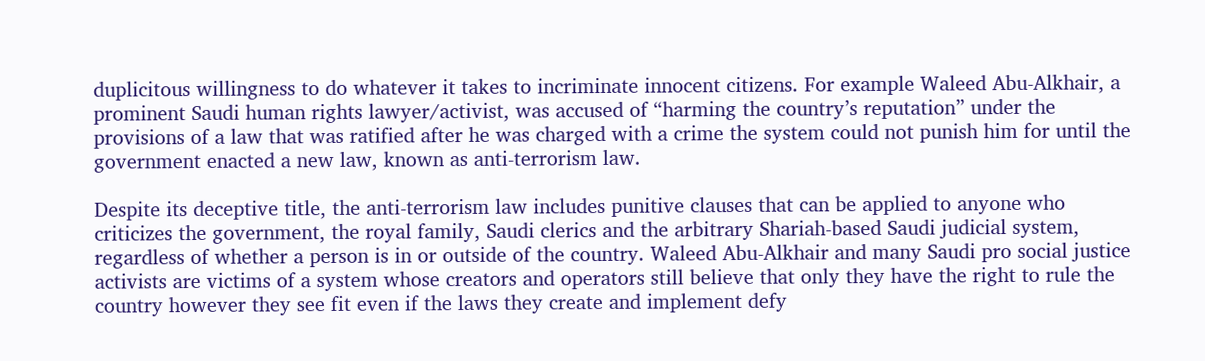duplicitous willingness to do whatever it takes to incriminate innocent citizens. For example Waleed Abu-Alkhair, a prominent Saudi human rights lawyer/activist, was accused of “harming the country’s reputation” under the provisions of a law that was ratified after he was charged with a crime the system could not punish him for until the government enacted a new law, known as anti-terrorism law.

Despite its deceptive title, the anti-terrorism law includes punitive clauses that can be applied to anyone who criticizes the government, the royal family, Saudi clerics and the arbitrary Shariah-based Saudi judicial system, regardless of whether a person is in or outside of the country. Waleed Abu-Alkhair and many Saudi pro social justice activists are victims of a system whose creators and operators still believe that only they have the right to rule the country however they see fit even if the laws they create and implement defy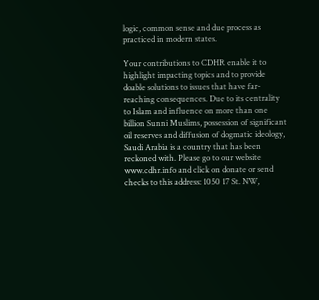logic, common sense and due process as practiced in modern states.

Your contributions to CDHR enable it to highlight impacting topics and to provide doable solutions to issues that have far-reaching consequences. Due to its centrality to Islam and influence on more than one billion Sunni Muslims, possession of significant oil reserves and diffusion of dogmatic ideology, Saudi Arabia is a country that has been reckoned with. Please go to our website www.cdhr.info and click on donate or send checks to this address: 1050 17 St. NW,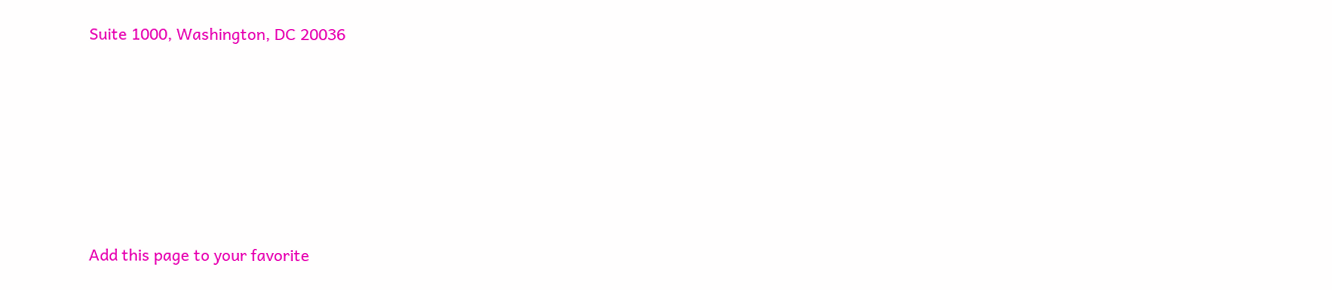Suite 1000, Washington, DC 20036









Add this page to your favorite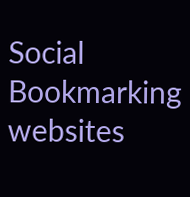Social Bookmarking websites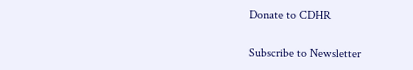Donate to CDHR

Subscribe to Newsletter